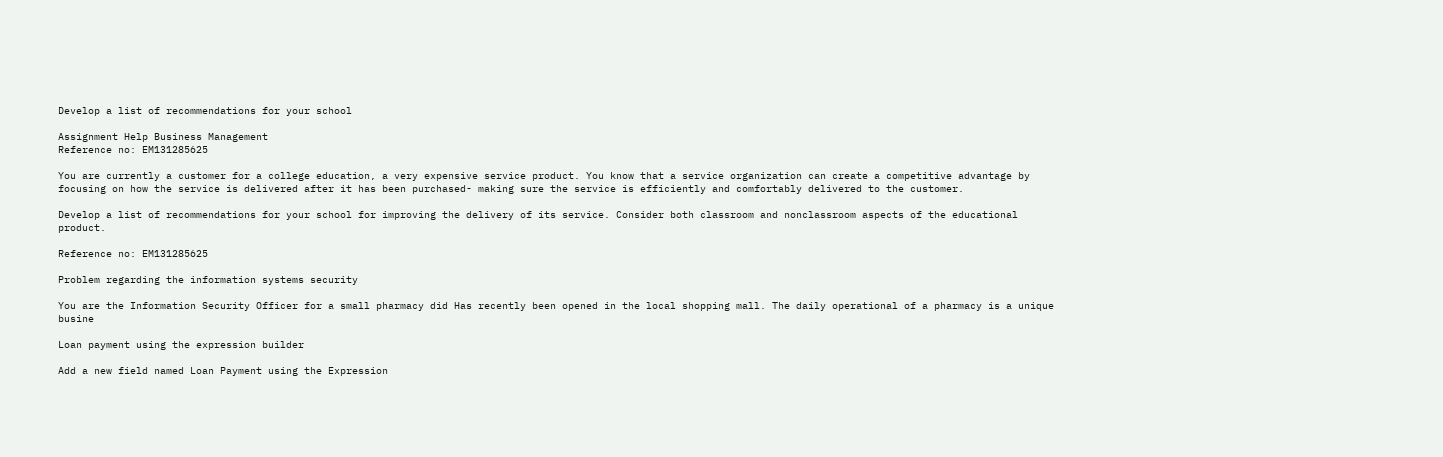Develop a list of recommendations for your school

Assignment Help Business Management
Reference no: EM131285625

You are currently a customer for a college education, a very expensive service product. You know that a service organization can create a competitive advantage by focusing on how the service is delivered after it has been purchased- making sure the service is efficiently and comfortably delivered to the customer.

Develop a list of recommendations for your school for improving the delivery of its service. Consider both classroom and nonclassroom aspects of the educational product.

Reference no: EM131285625

Problem regarding the information systems security

You are the Information Security Officer for a small pharmacy did Has recently been opened in the local shopping mall. The daily operational of a pharmacy is a unique busine

Loan payment using the expression builder

Add a new field named Loan Payment using the Expression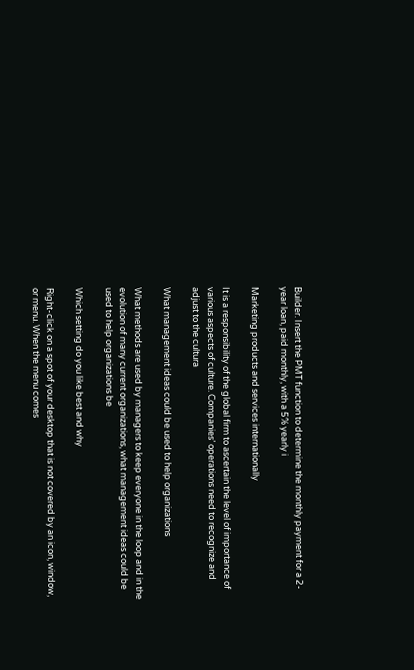Builder. Insert the PMT function to determine the monthly payment for a 2-year loan, paid monthly, with a 5% yearly i

Marketing products and services internationally

It is a responsibility of the global firm to ascertain the level of importance of various aspects of culture. Companies’ operations need to recognize and adjust to the cultura

What management ideas could be used to help organizations

What methods are used by managers to keep everyone in the loop and in the evolution of many current organizations, what management ideas could be used to help organizations be

Which setting do you like best and why

Right-click on a spot of your desktop that is not covered by an icon, window, or menu. When the menu comes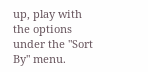up, play with the options under the "Sort By" menu.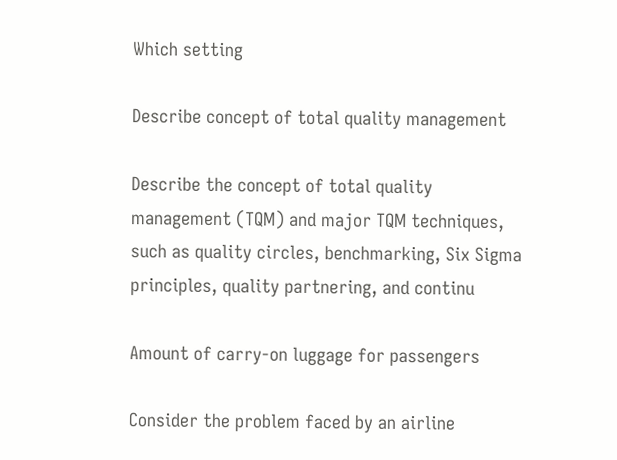Which setting

Describe concept of total quality management

Describe the concept of total quality management (TQM) and major TQM techniques, such as quality circles, benchmarking, Six Sigma principles, quality partnering, and continu

Amount of carry-on luggage for passengers

Consider the problem faced by an airline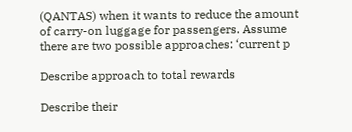(QANTAS) when it wants to reduce the amount of carry-on luggage for passengers. Assume there are two possible approaches: ‘current p

Describe approach to total rewards

Describe their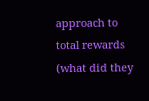approach to total rewards (what did they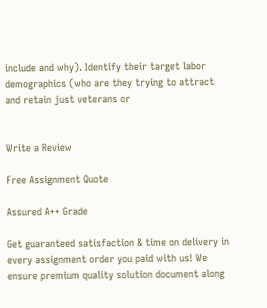include and why). Identify their target labor demographics (who are they trying to attract and retain just veterans or


Write a Review

Free Assignment Quote

Assured A++ Grade

Get guaranteed satisfaction & time on delivery in every assignment order you paid with us! We ensure premium quality solution document along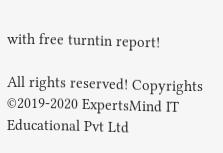with free turntin report!

All rights reserved! Copyrights ©2019-2020 ExpertsMind IT Educational Pvt Ltd